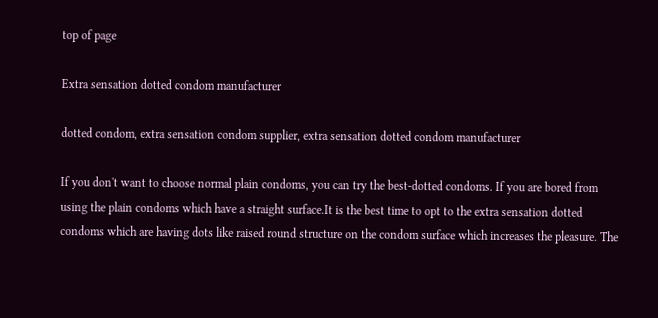top of page

Extra sensation dotted condom manufacturer

dotted condom, extra sensation condom supplier, extra sensation dotted condom manufacturer

If you don't want to choose normal plain condoms, you can try the best-dotted condoms. If you are bored from using the plain condoms which have a straight surface.It is the best time to opt to the extra sensation dotted condoms which are having dots like raised round structure on the condom surface which increases the pleasure. The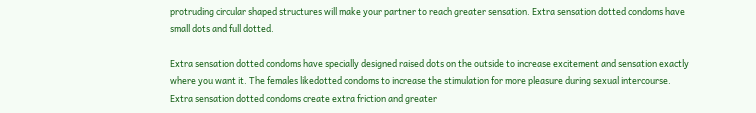protruding circular shaped structures will make your partner to reach greater sensation. Extra sensation dotted condoms have small dots and full dotted.

Extra sensation dotted condoms have specially designed raised dots on the outside to increase excitement and sensation exactly where you want it. The females likedotted condoms to increase the stimulation for more pleasure during sexual intercourse. Extra sensation dotted condoms create extra friction and greater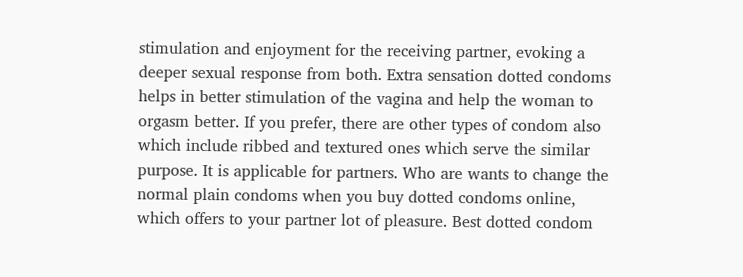stimulation and enjoyment for the receiving partner, evoking a deeper sexual response from both. Extra sensation dotted condoms helps in better stimulation of the vagina and help the woman to orgasm better. If you prefer, there are other types of condom also which include ribbed and textured ones which serve the similar purpose. It is applicable for partners. Who are wants to change the normal plain condoms when you buy dotted condoms online, which offers to your partner lot of pleasure. Best dotted condom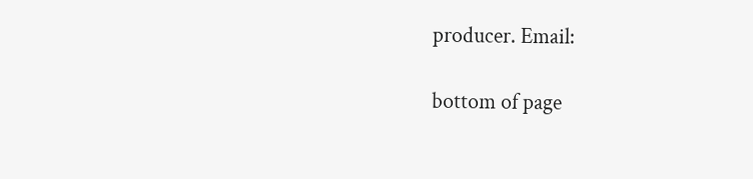producer. Email:

bottom of page